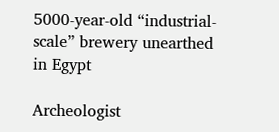5000-year-old “industrial-scale” brewery unearthed in Egypt

Archeologist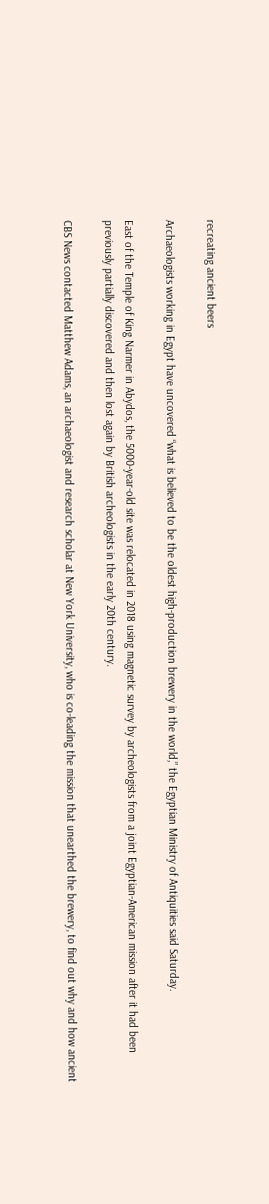recreating ancient beers

Archaeologists working in Egypt have uncovered “what is believed to be the oldest high-production brewery in the world,” the Egyptian Ministry of Antiquities said Saturday.

East of the Temple of King Narmer in Abydos, the 5000-year-old site was relocated in 2018 using magnetic survey by archeologists from a joint Egyptian-American mission after it had been previously partially discovered and then lost again by British archeologists in the early 20th century.

CBS News contacted Matthew Adams, an archaeologist and research scholar at New York University, who is co-leading the mission that unearthed the brewery, to find out why and how ancient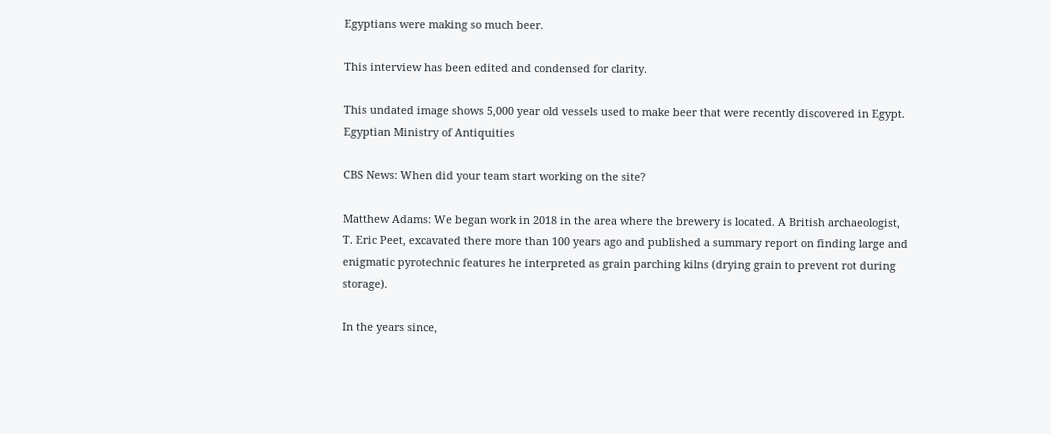Egyptians were making so much beer.

This interview has been edited and condensed for clarity.

This undated image shows 5,000 year old vessels used to make beer that were recently discovered in Egypt. Egyptian Ministry of Antiquities

CBS News: When did your team start working on the site?

Matthew Adams: We began work in 2018 in the area where the brewery is located. A British archaeologist, T. Eric Peet, excavated there more than 100 years ago and published a summary report on finding large and enigmatic pyrotechnic features he interpreted as grain parching kilns (drying grain to prevent rot during storage).

In the years since,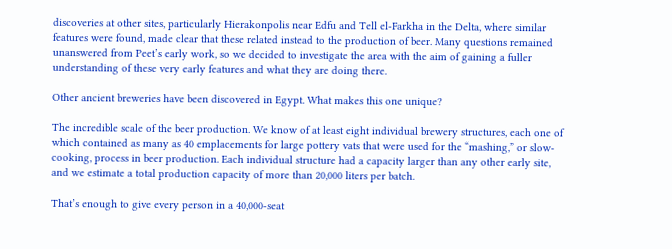discoveries at other sites, particularly Hierakonpolis near Edfu and Tell el-Farkha in the Delta, where similar features were found, made clear that these related instead to the production of beer. Many questions remained unanswered from Peet’s early work, so we decided to investigate the area with the aim of gaining a fuller understanding of these very early features and what they are doing there.

Other ancient breweries have been discovered in Egypt. What makes this one unique?

The incredible scale of the beer production. We know of at least eight individual brewery structures, each one of which contained as many as 40 emplacements for large pottery vats that were used for the “mashing,” or slow-cooking, process in beer production. Each individual structure had a capacity larger than any other early site, and we estimate a total production capacity of more than 20,000 liters per batch.

That’s enough to give every person in a 40,000-seat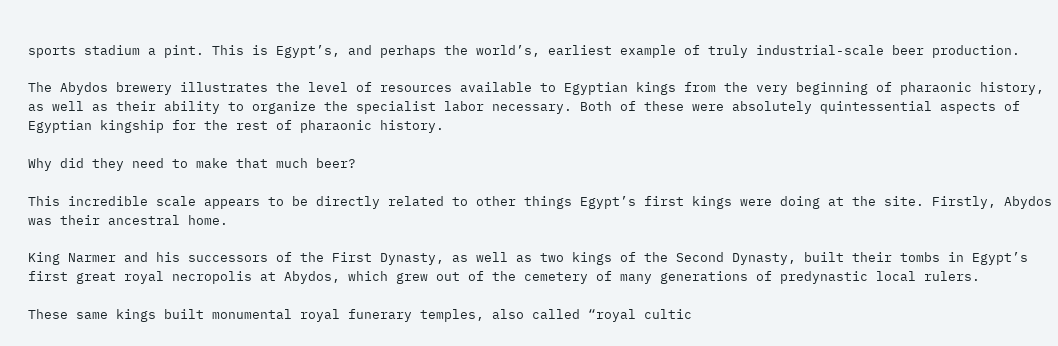sports stadium a pint. This is Egypt’s, and perhaps the world’s, earliest example of truly industrial-scale beer production.

The Abydos brewery illustrates the level of resources available to Egyptian kings from the very beginning of pharaonic history, as well as their ability to organize the specialist labor necessary. Both of these were absolutely quintessential aspects of Egyptian kingship for the rest of pharaonic history.

Why did they need to make that much beer?

This incredible scale appears to be directly related to other things Egypt’s first kings were doing at the site. Firstly, Abydos was their ancestral home.

King Narmer and his successors of the First Dynasty, as well as two kings of the Second Dynasty, built their tombs in Egypt’s first great royal necropolis at Abydos, which grew out of the cemetery of many generations of predynastic local rulers.

These same kings built monumental royal funerary temples, also called “royal cultic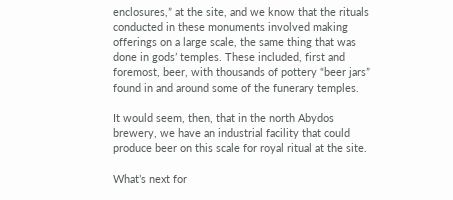enclosures,” at the site, and we know that the rituals conducted in these monuments involved making offerings on a large scale, the same thing that was done in gods’ temples. These included, first and foremost, beer, with thousands of pottery “beer jars” found in and around some of the funerary temples.

It would seem, then, that in the north Abydos brewery, we have an industrial facility that could produce beer on this scale for royal ritual at the site.

What’s next for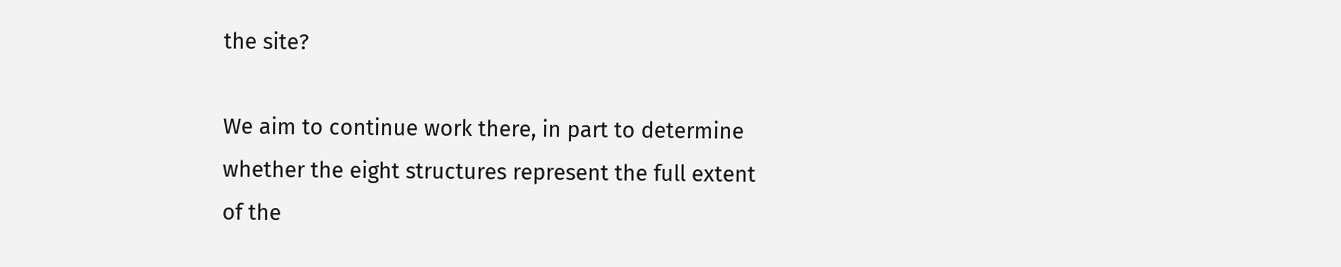the site?

We aim to continue work there, in part to determine whether the eight structures represent the full extent of the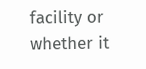facility or whether it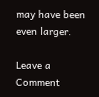may have been even larger.

Leave a Comment